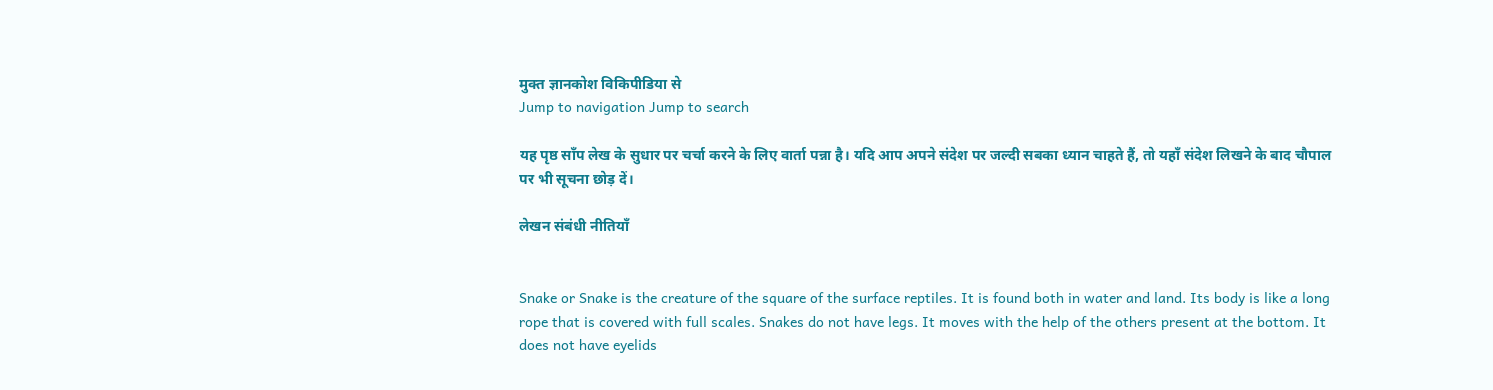मुक्त ज्ञानकोश विकिपीडिया से
Jump to navigation Jump to search

यह पृष्ठ साँप लेख के सुधार पर चर्चा करने के लिए वार्ता पन्ना है। यदि आप अपने संदेश पर जल्दी सबका ध्यान चाहते हैं, तो यहाँ संदेश लिखने के बाद चौपाल पर भी सूचना छोड़ दें।

लेखन संबंधी नीतियाँ


Snake or Snake is the creature of the square of the surface reptiles. It is found both in water and land. Its body is like a long rope that is covered with full scales. Snakes do not have legs. It moves with the help of the others present at the bottom. It does not have eyelids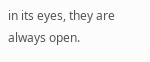in its eyes, they are always open.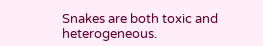Snakes are both toxic and heterogeneous.